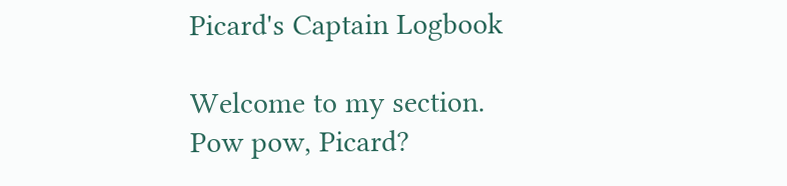Picard's Captain Logbook

Welcome to my section.
Pow pow, Picard?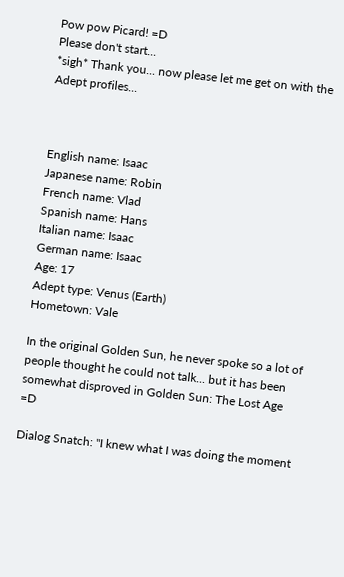Pow pow Picard! =D
Please don't start...
*sigh* Thank you... now please let me get on with the Adept profiles...



English name: Isaac
Japanese name: Robin
French name: Vlad
Spanish name: Hans
Italian name: Isaac
German name: Isaac
Age: 17
Adept type: Venus (Earth)
Hometown: Vale

In the original Golden Sun, he never spoke so a lot of people thought he could not talk... but it has been somewhat disproved in Golden Sun: The Lost Age =D

Dialog Snatch: "I knew what I was doing the moment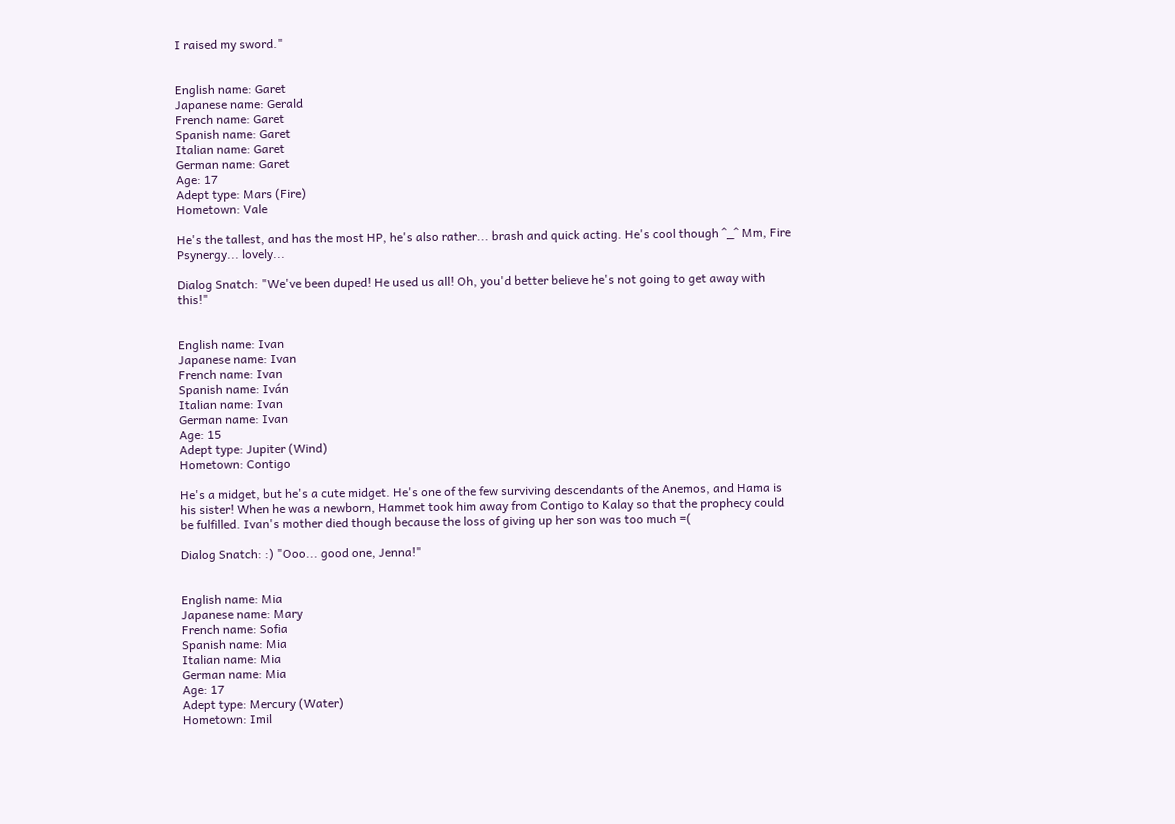I raised my sword."


English name: Garet
Japanese name: Gerald
French name: Garet
Spanish name: Garet
Italian name: Garet
German name: Garet
Age: 17
Adept type: Mars (Fire)
Hometown: Vale

He's the tallest, and has the most HP, he's also rather... brash and quick acting. He's cool though ^_^ Mm, Fire Psynergy... lovely...

Dialog Snatch: "We've been duped! He used us all! Oh, you'd better believe he's not going to get away with this!"


English name: Ivan
Japanese name: Ivan
French name: Ivan
Spanish name: Iván
Italian name: Ivan
German name: Ivan
Age: 15
Adept type: Jupiter (Wind)
Hometown: Contigo

He's a midget, but he's a cute midget. He's one of the few surviving descendants of the Anemos, and Hama is his sister! When he was a newborn, Hammet took him away from Contigo to Kalay so that the prophecy could be fulfilled. Ivan's mother died though because the loss of giving up her son was too much =(

Dialog Snatch: :) "Ooo... good one, Jenna!"


English name: Mia
Japanese name: Mary
French name: Sofia
Spanish name: Mia
Italian name: Mia
German name: Mia
Age: 17
Adept type: Mercury (Water)
Hometown: Imil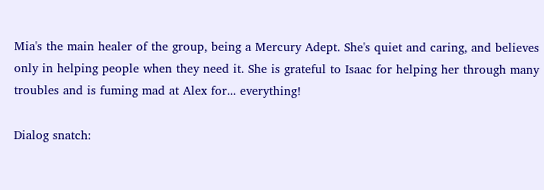Mia's the main healer of the group, being a Mercury Adept. She's quiet and caring, and believes only in helping people when they need it. She is grateful to Isaac for helping her through many troubles and is fuming mad at Alex for... everything!

Dialog snatch: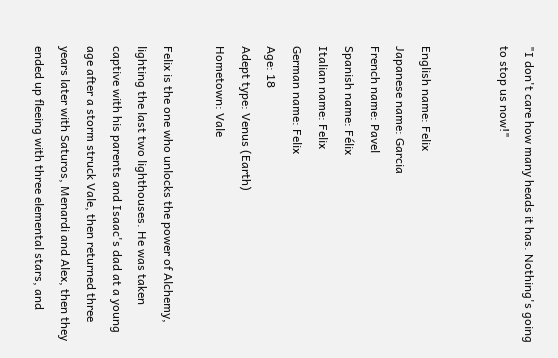"I don't care how many heads it has. Nothing's going to stop us now!"


English name: Felix
Japanese name: Garcia
French name: Pavel
Spanish name: Félix
Italian name: Felix
German name: Felix
Age: 18
Adept type: Venus (Earth)
Hometown: Vale

Felix is the one who unlocks the power of Alchemy, lighting the last two lighthouses. He was taken captive with his parents and Isaac's dad at a young age after a storm struck Vale, then returned three years later with Saturos, Menardi and Alex, then they ended up fleeing with three elemental stars, and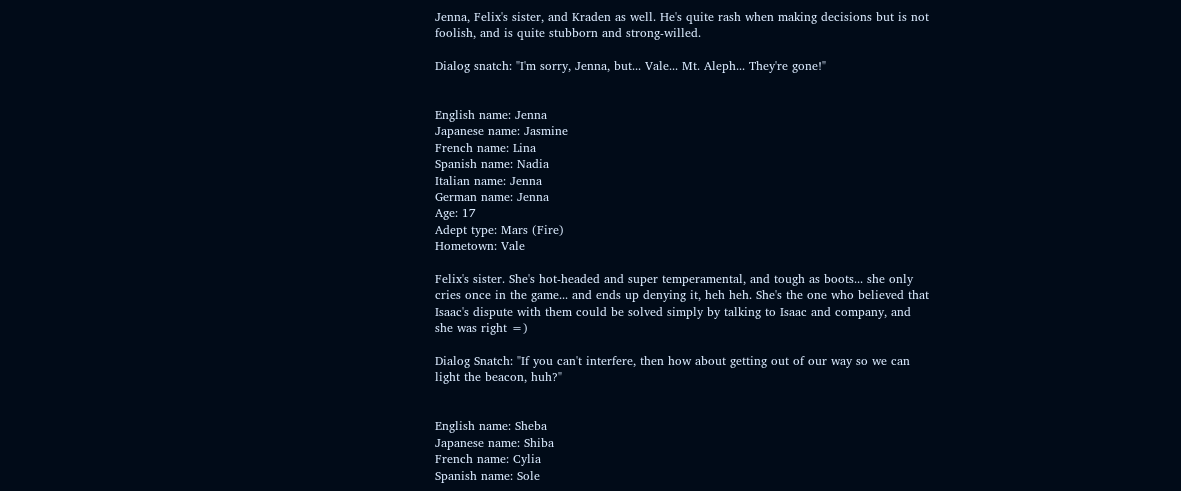Jenna, Felix's sister, and Kraden as well. He's quite rash when making decisions but is not foolish, and is quite stubborn and strong-willed.

Dialog snatch: "I'm sorry, Jenna, but... Vale... Mt. Aleph... They're gone!"


English name: Jenna
Japanese name: Jasmine
French name: Lina
Spanish name: Nadia
Italian name: Jenna
German name: Jenna
Age: 17
Adept type: Mars (Fire)
Hometown: Vale

Felix's sister. She's hot-headed and super temperamental, and tough as boots... she only cries once in the game... and ends up denying it, heh heh. She's the one who believed that Isaac's dispute with them could be solved simply by talking to Isaac and company, and she was right =)

Dialog Snatch: "If you can't interfere, then how about getting out of our way so we can light the beacon, huh?"


English name: Sheba
Japanese name: Shiba
French name: Cylia
Spanish name: Sole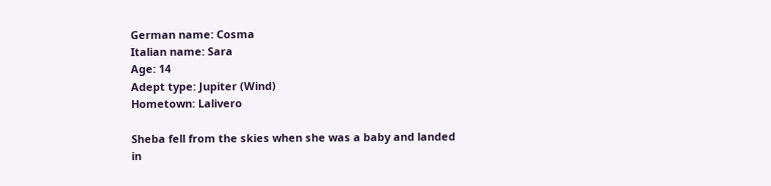German name: Cosma
Italian name: Sara
Age: 14
Adept type: Jupiter (Wind)
Hometown: Lalivero

Sheba fell from the skies when she was a baby and landed in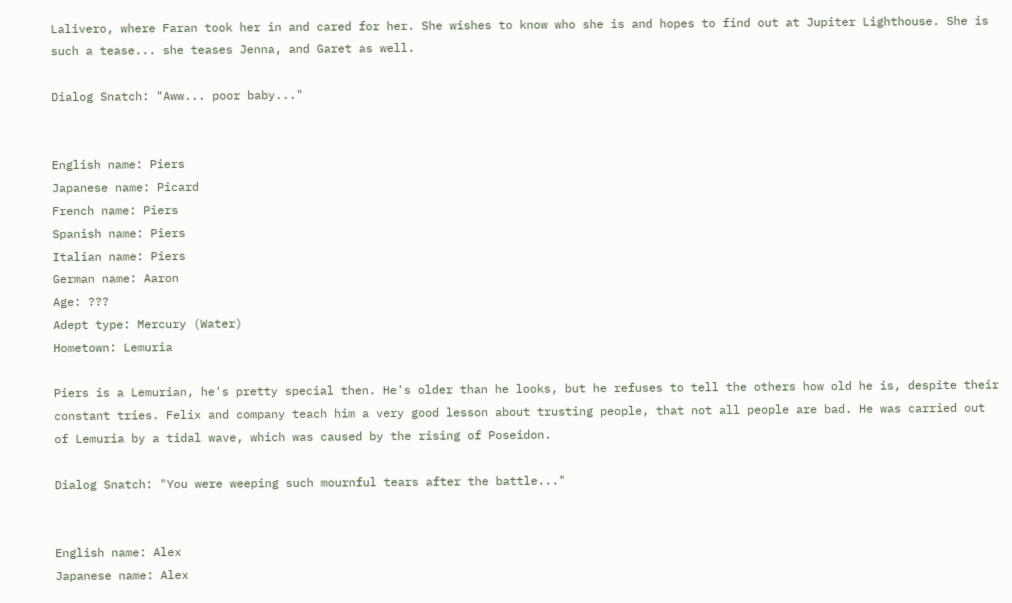Lalivero, where Faran took her in and cared for her. She wishes to know who she is and hopes to find out at Jupiter Lighthouse. She is such a tease... she teases Jenna, and Garet as well.

Dialog Snatch: "Aww... poor baby..."


English name: Piers
Japanese name: Picard
French name: Piers
Spanish name: Piers
Italian name: Piers
German name: Aaron
Age: ???
Adept type: Mercury (Water)
Hometown: Lemuria

Piers is a Lemurian, he's pretty special then. He's older than he looks, but he refuses to tell the others how old he is, despite their constant tries. Felix and company teach him a very good lesson about trusting people, that not all people are bad. He was carried out of Lemuria by a tidal wave, which was caused by the rising of Poseidon.

Dialog Snatch: "You were weeping such mournful tears after the battle..."


English name: Alex
Japanese name: Alex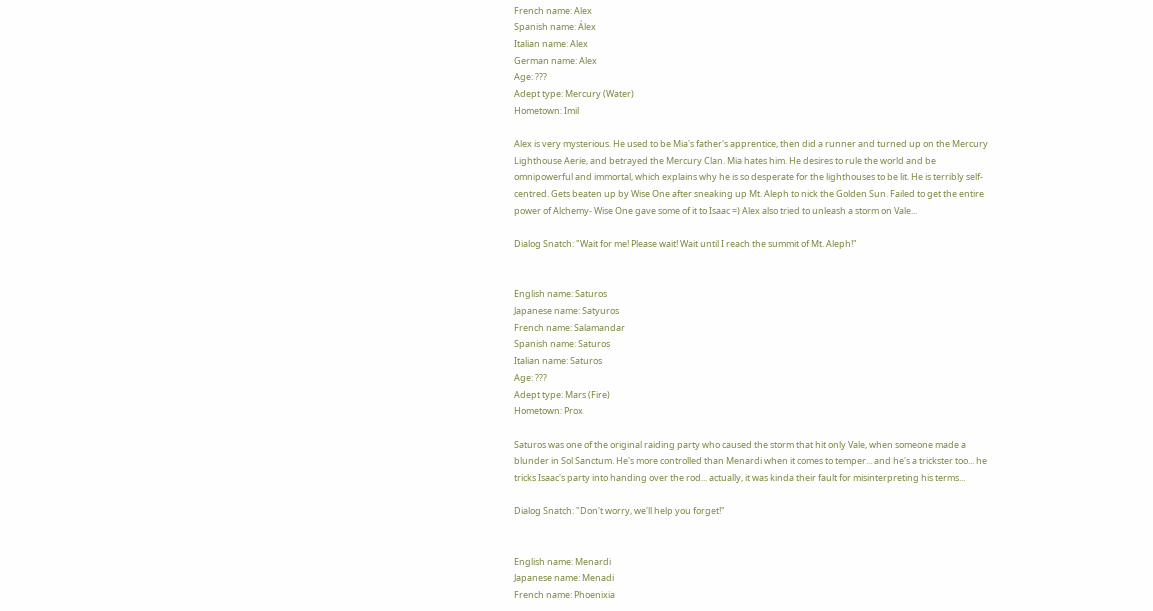French name: Alex
Spanish name: Álex
Italian name: Alex
German name: Alex
Age: ???
Adept type: Mercury (Water)
Hometown: Imil

Alex is very mysterious. He used to be Mia's father's apprentice, then did a runner and turned up on the Mercury Lighthouse Aerie, and betrayed the Mercury Clan. Mia hates him. He desires to rule the world and be omnipowerful and immortal, which explains why he is so desperate for the lighthouses to be lit. He is terribly self-centred. Gets beaten up by Wise One after sneaking up Mt. Aleph to nick the Golden Sun. Failed to get the entire power of Alchemy- Wise One gave some of it to Isaac =) Alex also tried to unleash a storm on Vale...

Dialog Snatch: "Wait for me! Please wait! Wait until I reach the summit of Mt. Aleph!"


English name: Saturos
Japanese name: Satyuros
French name: Salamandar
Spanish name: Saturos
Italian name: Saturos
Age: ???
Adept type: Mars (Fire)
Hometown: Prox

Saturos was one of the original raiding party who caused the storm that hit only Vale, when someone made a blunder in Sol Sanctum. He's more controlled than Menardi when it comes to temper... and he's a trickster too... he tricks Isaac's party into handing over the rod... actually, it was kinda their fault for misinterpreting his terms...

Dialog Snatch: "Don't worry, we'll help you forget!"


English name: Menardi
Japanese name: Menadi
French name: Phoenixia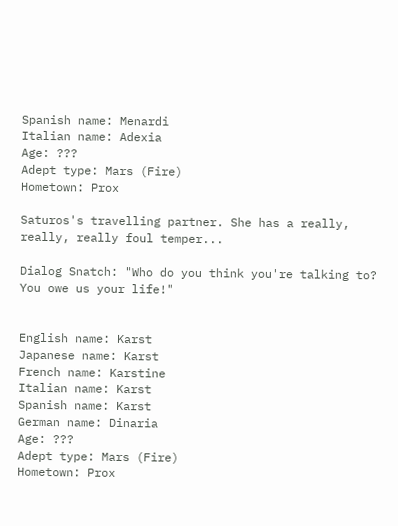Spanish name: Menardi
Italian name: Adexia
Age: ???
Adept type: Mars (Fire)
Hometown: Prox

Saturos's travelling partner. She has a really, really, really foul temper...

Dialog Snatch: "Who do you think you're talking to? You owe us your life!"


English name: Karst
Japanese name: Karst
French name: Karstine
Italian name: Karst
Spanish name: Karst
German name: Dinaria
Age: ???
Adept type: Mars (Fire)
Hometown: Prox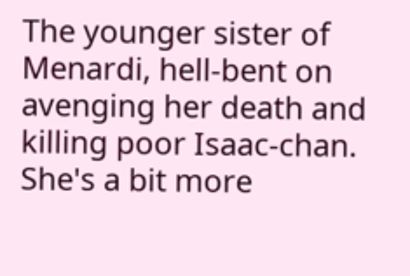The younger sister of Menardi, hell-bent on avenging her death and killing poor Isaac-chan. She's a bit more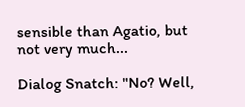sensible than Agatio, but not very much...

Dialog Snatch: "No? Well,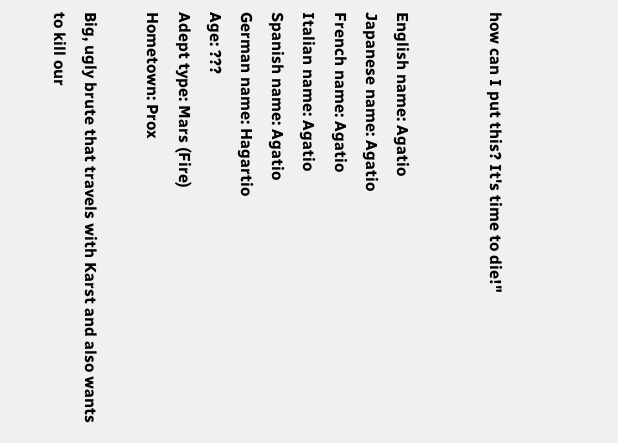how can I put this? It's time to die!"


English name: Agatio
Japanese name: Agatio
French name: Agatio
Italian name: Agatio
Spanish name: Agatio
German name: Hagartio
Age: ???
Adept type: Mars (Fire)
Hometown: Prox

Big, ugly brute that travels with Karst and also wants to kill our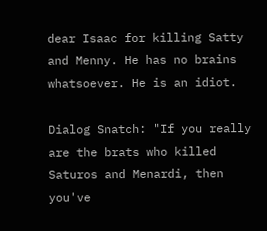dear Isaac for killing Satty and Menny. He has no brains whatsoever. He is an idiot.

Dialog Snatch: "If you really are the brats who killed Saturos and Menardi, then you've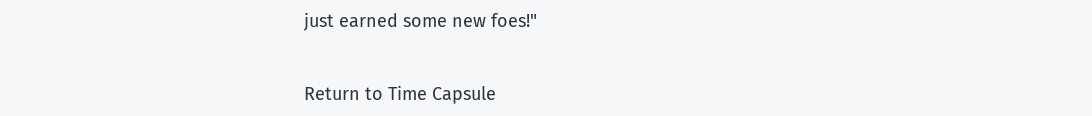just earned some new foes!"


Return to Time Capsule